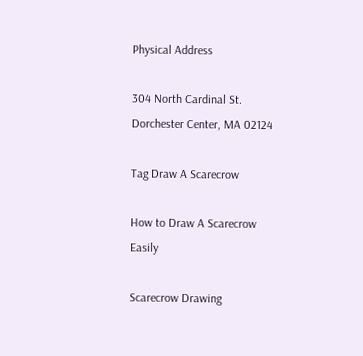Physical Address

304 North Cardinal St.
Dorchester Center, MA 02124

Tag Draw A Scarecrow

How to Draw A Scarecrow Easily

Scarecrow Drawing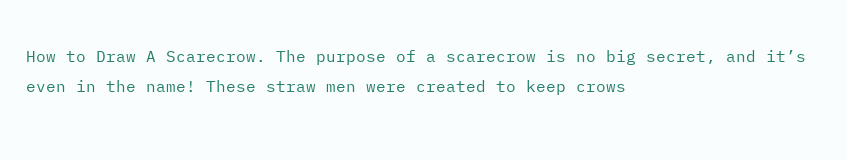How to Draw A Scarecrow. The purpose of a scarecrow is no big secret, and it’s even in the name! These straw men were created to keep crows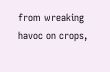from wreaking havoc on crops,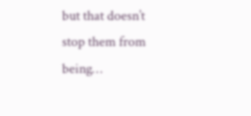but that doesn’t stop them from being…